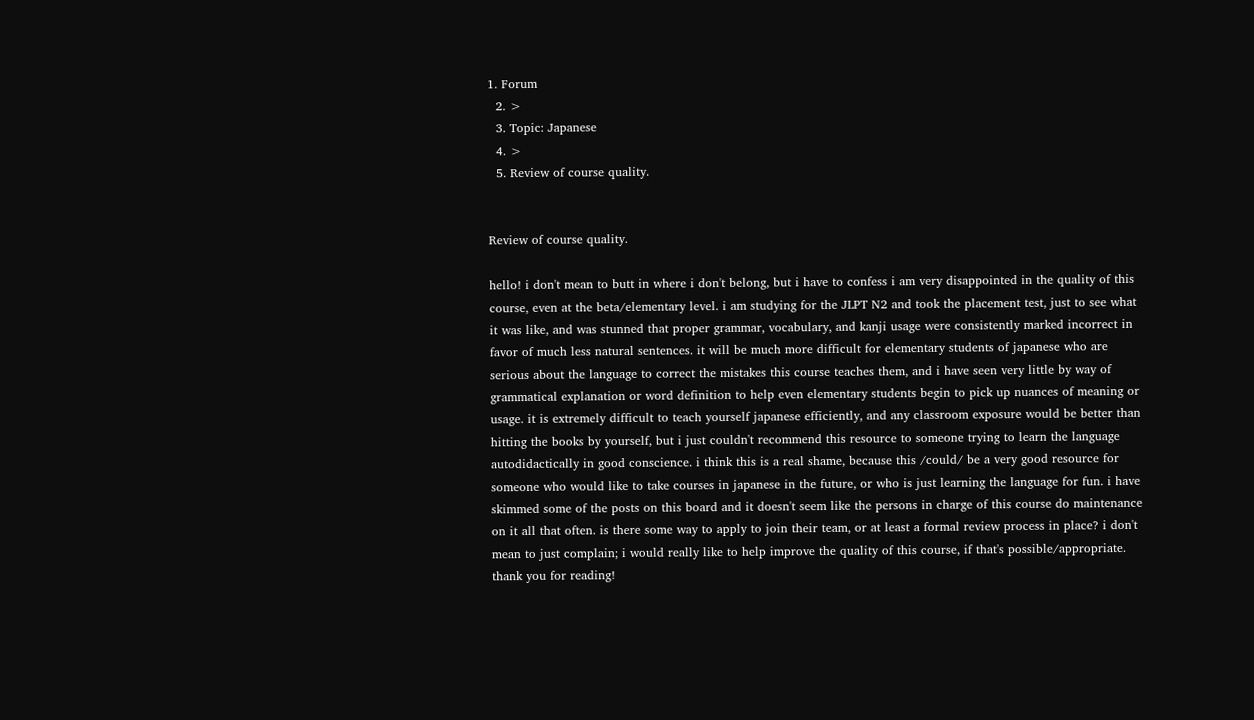1. Forum
  2. >
  3. Topic: Japanese
  4. >
  5. Review of course quality.


Review of course quality.

hello! i don't mean to butt in where i don't belong, but i have to confess i am very disappointed in the quality of this course, even at the beta/elementary level. i am studying for the JLPT N2 and took the placement test, just to see what it was like, and was stunned that proper grammar, vocabulary, and kanji usage were consistently marked incorrect in favor of much less natural sentences. it will be much more difficult for elementary students of japanese who are serious about the language to correct the mistakes this course teaches them, and i have seen very little by way of grammatical explanation or word definition to help even elementary students begin to pick up nuances of meaning or usage. it is extremely difficult to teach yourself japanese efficiently, and any classroom exposure would be better than hitting the books by yourself, but i just couldn't recommend this resource to someone trying to learn the language autodidactically in good conscience. i think this is a real shame, because this /could/ be a very good resource for someone who would like to take courses in japanese in the future, or who is just learning the language for fun. i have skimmed some of the posts on this board and it doesn't seem like the persons in charge of this course do maintenance on it all that often. is there some way to apply to join their team, or at least a formal review process in place? i don't mean to just complain; i would really like to help improve the quality of this course, if that's possible/appropriate. thank you for reading!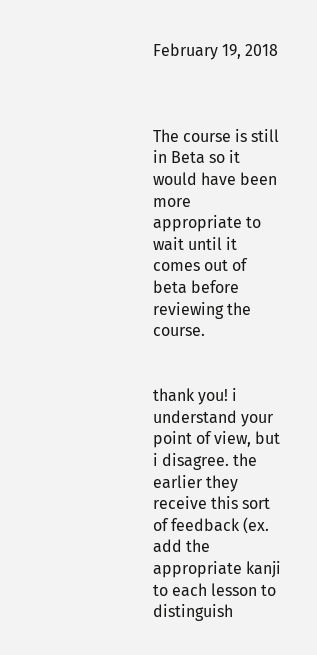February 19, 2018



The course is still in Beta so it would have been more appropriate to wait until it comes out of beta before reviewing the course.


thank you! i understand your point of view, but i disagree. the earlier they receive this sort of feedback (ex. add the appropriate kanji to each lesson to distinguish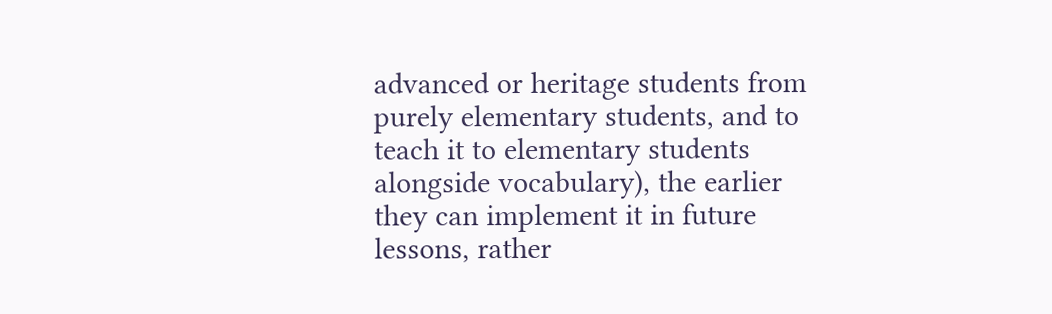advanced or heritage students from purely elementary students, and to teach it to elementary students alongside vocabulary), the earlier they can implement it in future lessons, rather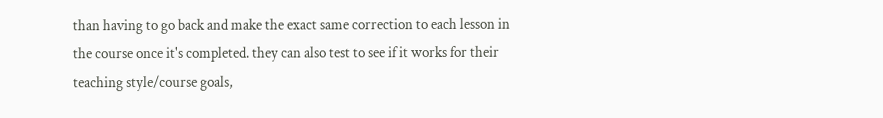than having to go back and make the exact same correction to each lesson in the course once it's completed. they can also test to see if it works for their teaching style/course goals,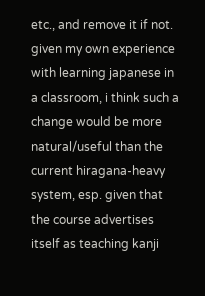etc., and remove it if not. given my own experience with learning japanese in a classroom, i think such a change would be more natural/useful than the current hiragana-heavy system, esp. given that the course advertises itself as teaching kanji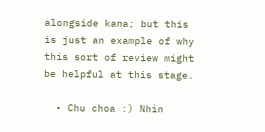alongside kana; but this is just an example of why this sort of review might be helpful at this stage.

  • Chu choa :) Nhìn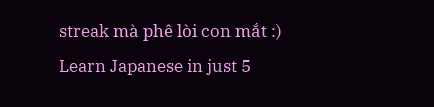streak mà phê lòi con mắt :)
Learn Japanese in just 5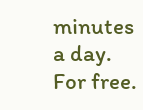minutes a day. For free.